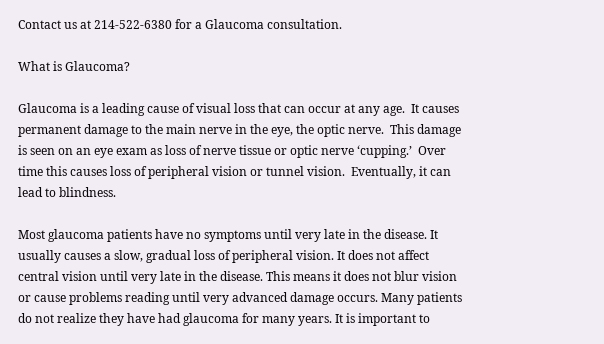Contact us at 214-522-6380 for a Glaucoma consultation.

What is Glaucoma?

Glaucoma is a leading cause of visual loss that can occur at any age.  It causes permanent damage to the main nerve in the eye, the optic nerve.  This damage is seen on an eye exam as loss of nerve tissue or optic nerve ‘cupping.’  Over time this causes loss of peripheral vision or tunnel vision.  Eventually, it can lead to blindness.

Most glaucoma patients have no symptoms until very late in the disease. It usually causes a slow, gradual loss of peripheral vision. It does not affect central vision until very late in the disease. This means it does not blur vision or cause problems reading until very advanced damage occurs. Many patients do not realize they have had glaucoma for many years. It is important to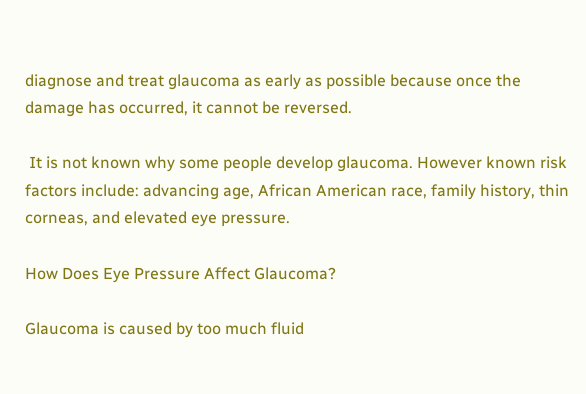diagnose and treat glaucoma as early as possible because once the damage has occurred, it cannot be reversed.

 It is not known why some people develop glaucoma. However known risk factors include: advancing age, African American race, family history, thin corneas, and elevated eye pressure.

How Does Eye Pressure Affect Glaucoma?

Glaucoma is caused by too much fluid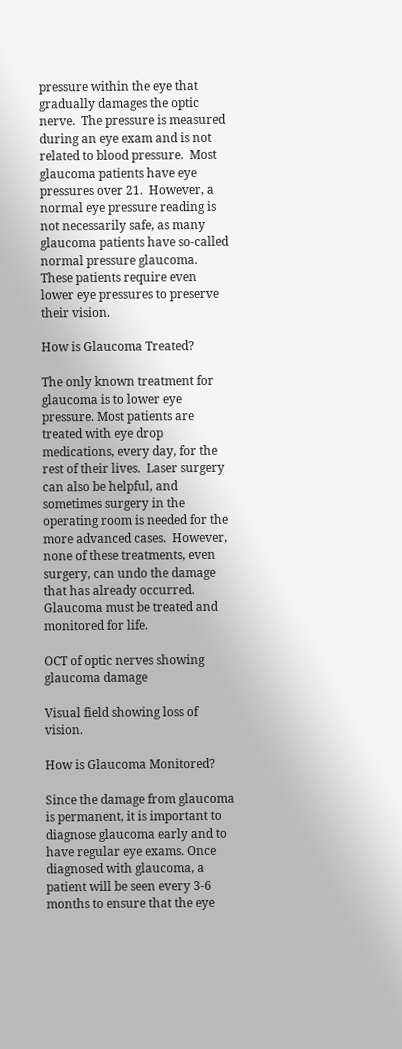pressure within the eye that gradually damages the optic nerve.  The pressure is measured during an eye exam and is not related to blood pressure.  Most glaucoma patients have eye pressures over 21.  However, a normal eye pressure reading is not necessarily safe, as many glaucoma patients have so-called normal pressure glaucoma.  These patients require even lower eye pressures to preserve their vision.

How is Glaucoma Treated?

The only known treatment for glaucoma is to lower eye pressure. Most patients are treated with eye drop medications, every day, for the rest of their lives.  Laser surgery can also be helpful, and sometimes surgery in the operating room is needed for the more advanced cases.  However, none of these treatments, even surgery, can undo the damage that has already occurred.  Glaucoma must be treated and monitored for life.

OCT of optic nerves showing glaucoma damage

Visual field showing loss of vision.

How is Glaucoma Monitored?

Since the damage from glaucoma is permanent, it is important to diagnose glaucoma early and to have regular eye exams. Once diagnosed with glaucoma, a patient will be seen every 3-6 months to ensure that the eye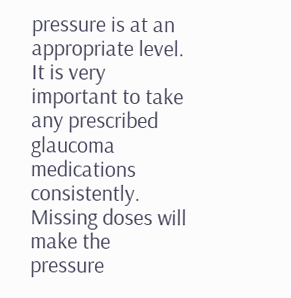pressure is at an appropriate level. It is very important to take any prescribed glaucoma medications consistently. Missing doses will make the pressure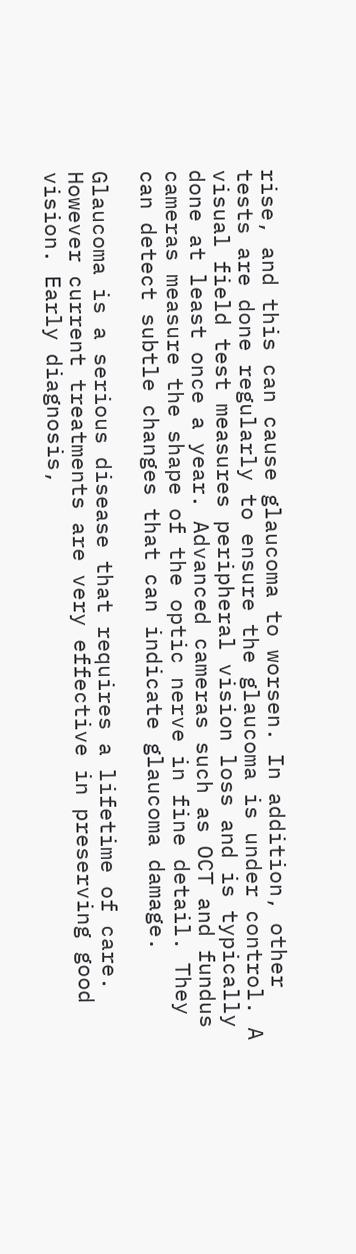rise, and this can cause glaucoma to worsen. In addition, other tests are done regularly to ensure the glaucoma is under control. A visual field test measures peripheral vision loss and is typically done at least once a year. Advanced cameras such as OCT and fundus cameras measure the shape of the optic nerve in fine detail. They can detect subtle changes that can indicate glaucoma damage.

Glaucoma is a serious disease that requires a lifetime of care. However current treatments are very effective in preserving good vision. Early diagnosis,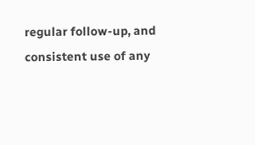regular follow-up, and consistent use of any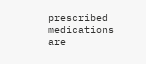prescribed medications are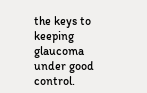the keys to keeping glaucoma under good control.